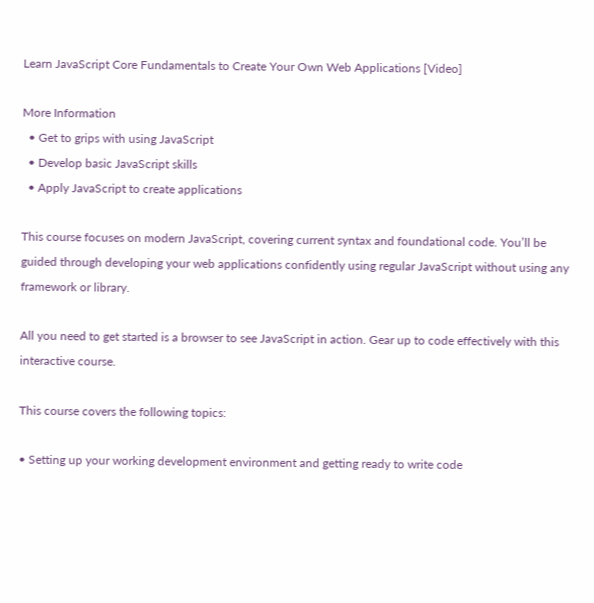Learn JavaScript Core Fundamentals to Create Your Own Web Applications [Video]

More Information
  • Get to grips with using JavaScript
  • Develop basic JavaScript skills
  • Apply JavaScript to create applications

This course focuses on modern JavaScript, covering current syntax and foundational code. You’ll be guided through developing your web applications confidently using regular JavaScript without using any framework or library.

All you need to get started is a browser to see JavaScript in action. Gear up to code effectively with this interactive course.

This course covers the following topics:

• Setting up your working development environment and getting ready to write code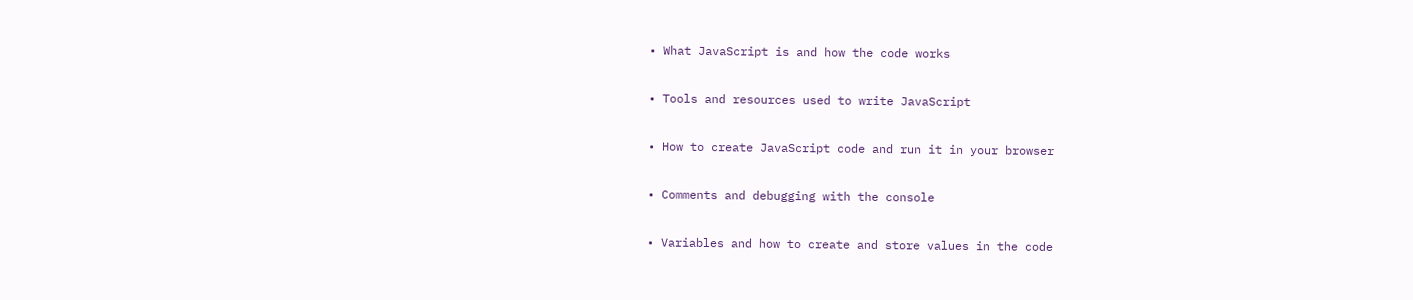• What JavaScript is and how the code works

• Tools and resources used to write JavaScript

• How to create JavaScript code and run it in your browser

• Comments and debugging with the console

• Variables and how to create and store values in the code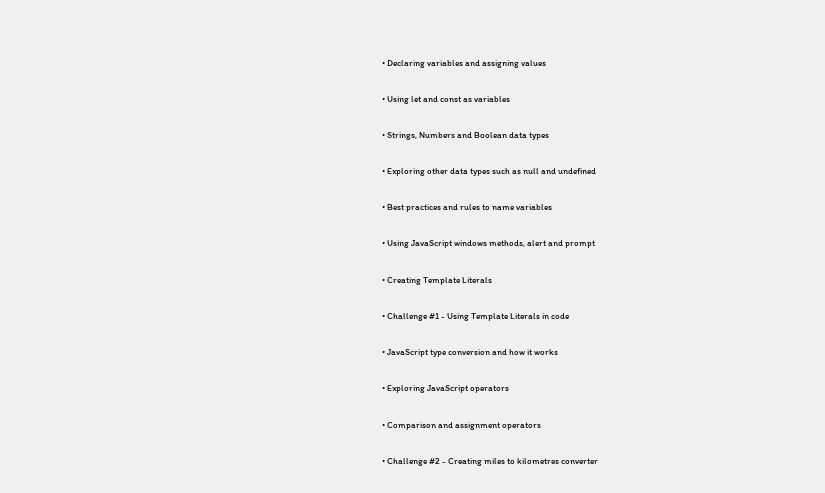• Declaring variables and assigning values

• Using let and const as variables

• Strings, Numbers and Boolean data types

• Exploring other data types such as null and undefined

• Best practices and rules to name variables

• Using JavaScript windows methods, alert and prompt

• Creating Template Literals

• Challenge #1 - Using Template Literals in code

• JavaScript type conversion and how it works

• Exploring JavaScript operators

• Comparison and assignment operators

• Challenge #2 - Creating miles to kilometres converter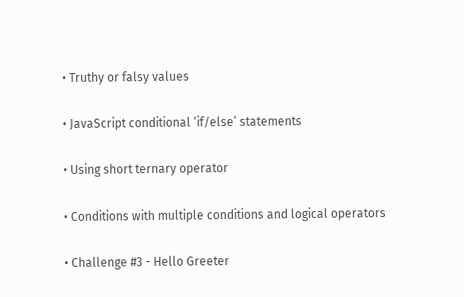• Truthy or falsy values

• JavaScript conditional ‘if/else’ statements

• Using short ternary operator

• Conditions with multiple conditions and logical operators

• Challenge #3 - Hello Greeter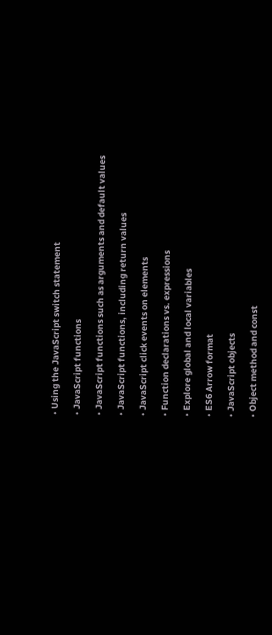• Using the JavaScript switch statement

• JavaScript functions

• JavaScript functions such as arguments and default values

• JavaScript functions, including return values

• JavaScript click events on elements

• Function declarations vs. expressions

• Explore global and local variables

• ES6 Arrow format

• JavaScript objects

• Object method and const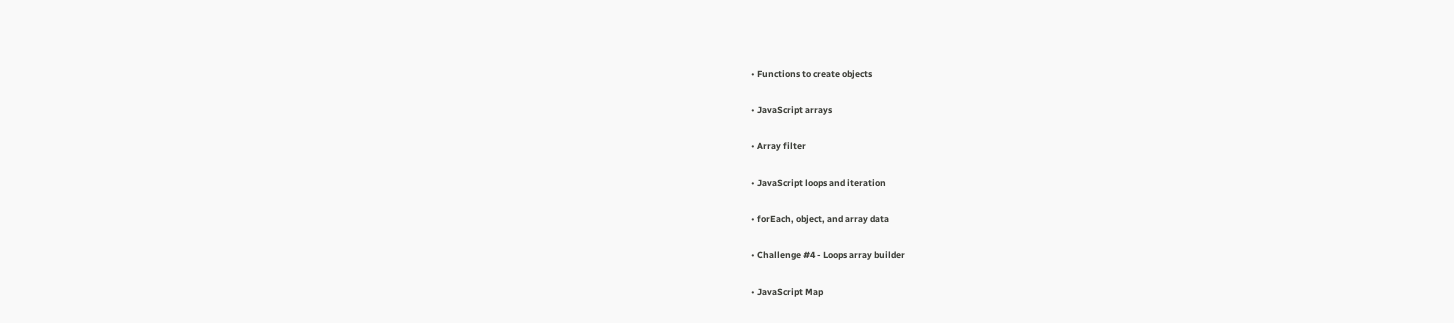• Functions to create objects

• JavaScript arrays

• Array filter

• JavaScript loops and iteration

• forEach, object, and array data

• Challenge #4 - Loops array builder

• JavaScript Map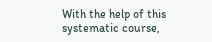With the help of this systematic course,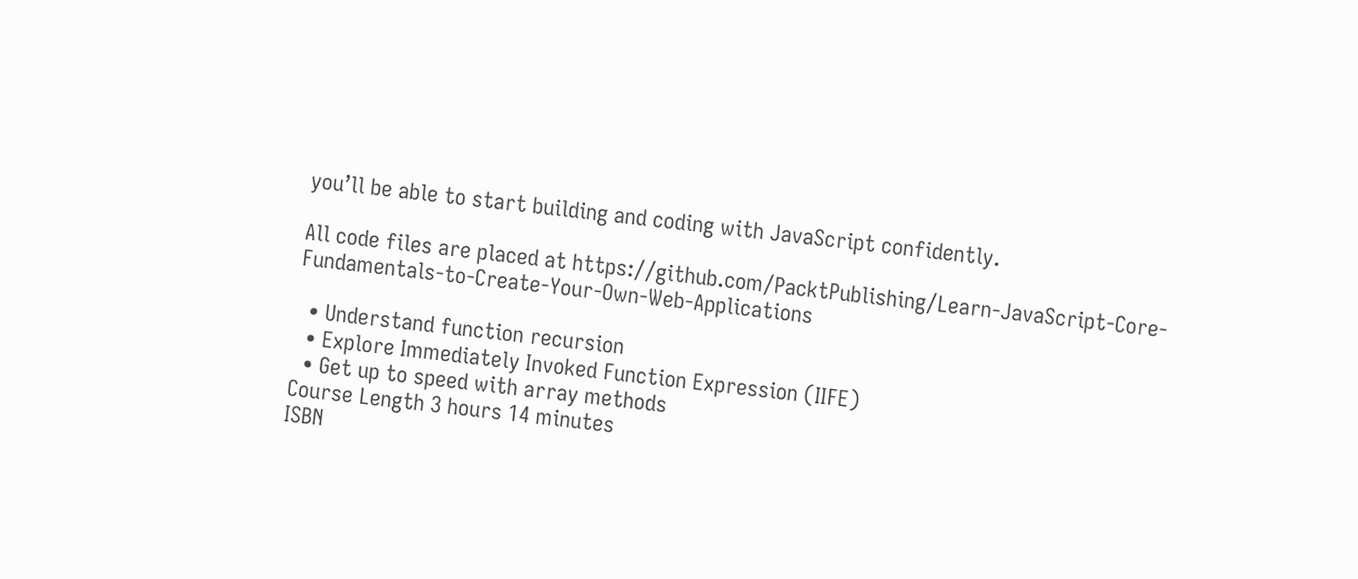you’ll be able to start building and coding with JavaScript confidently.

All code files are placed at https://github.com/PacktPublishing/Learn-JavaScript-Core-Fundamentals-to-Create-Your-Own-Web-Applications

  • Understand function recursion
  • Explore Immediately Invoked Function Expression (IIFE)
  • Get up to speed with array methods
Course Length 3 hours 14 minutes
ISBN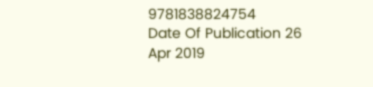9781838824754
Date Of Publication 26 Apr 2019